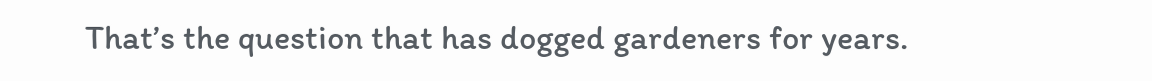That’s the question that has dogged gardeners for years.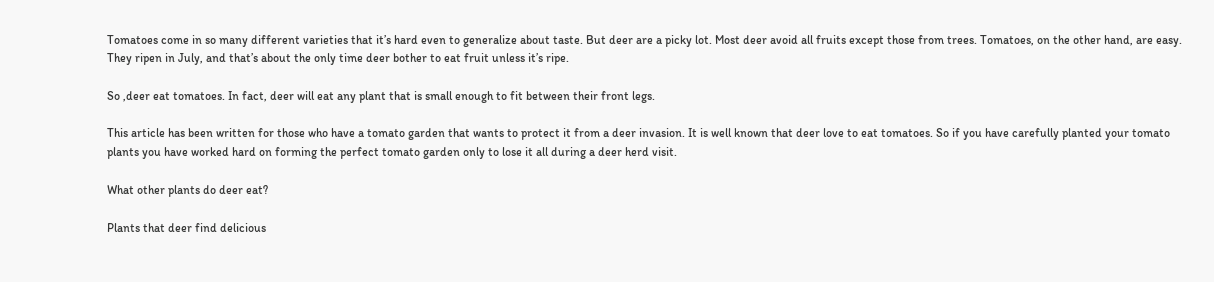Tomatoes come in so many different varieties that it’s hard even to generalize about taste. But deer are a picky lot. Most deer avoid all fruits except those from trees. Tomatoes, on the other hand, are easy. They ripen in July, and that’s about the only time deer bother to eat fruit unless it’s ripe.

So ,deer eat tomatoes. In fact, deer will eat any plant that is small enough to fit between their front legs.

This article has been written for those who have a tomato garden that wants to protect it from a deer invasion. It is well known that deer love to eat tomatoes. So if you have carefully planted your tomato plants you have worked hard on forming the perfect tomato garden only to lose it all during a deer herd visit.

What other plants do deer eat?

Plants that deer find delicious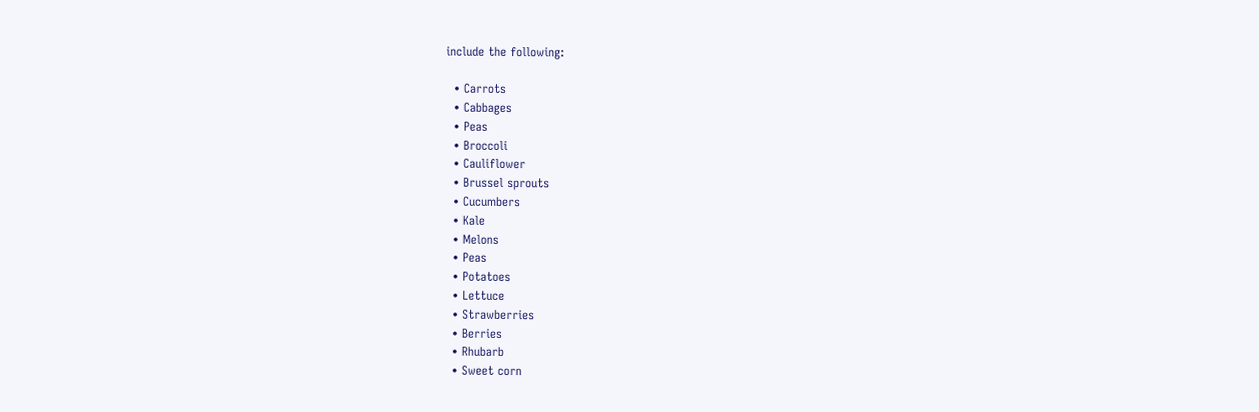include the following:

  • Carrots
  • Cabbages
  • Peas
  • Broccoli
  • Cauliflower
  • Brussel sprouts
  • Cucumbers
  • Kale
  • Melons
  • Peas
  • Potatoes
  • Lettuce
  • Strawberries
  • Berries
  • Rhubarb
  • Sweet corn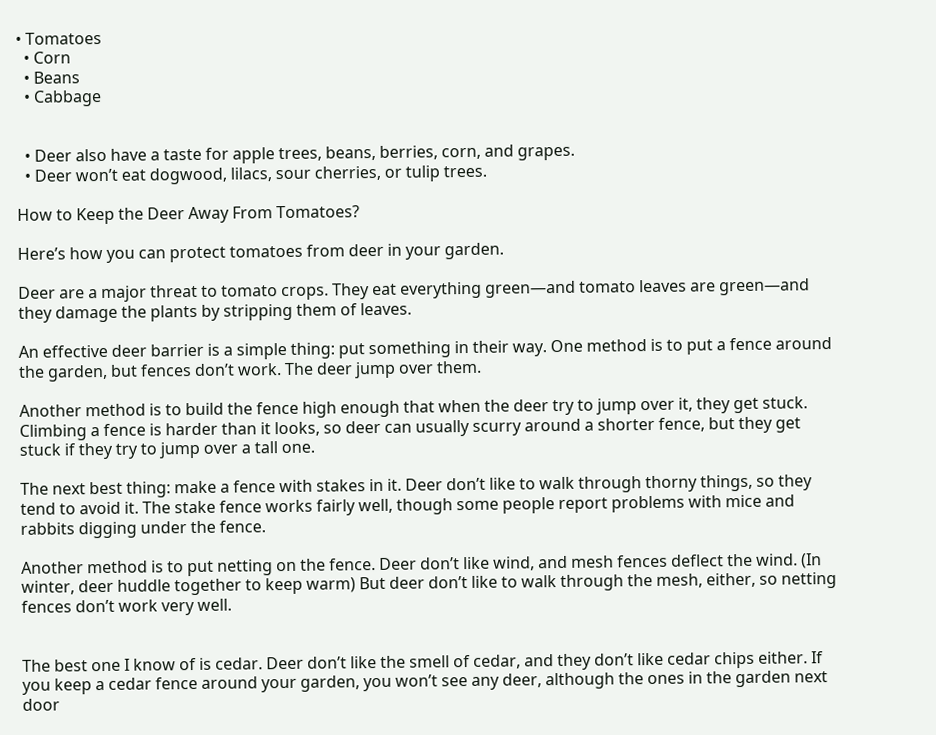• Tomatoes
  • Corn
  • Beans
  • Cabbage


  • Deer also have a taste for apple trees, beans, berries, corn, and grapes.
  • Deer won’t eat dogwood, lilacs, sour cherries, or tulip trees.

How to Keep the Deer Away From Tomatoes?

Here’s how you can protect tomatoes from deer in your garden.

Deer are a major threat to tomato crops. They eat everything green—and tomato leaves are green—and they damage the plants by stripping them of leaves.

An effective deer barrier is a simple thing: put something in their way. One method is to put a fence around the garden, but fences don’t work. The deer jump over them.

Another method is to build the fence high enough that when the deer try to jump over it, they get stuck. Climbing a fence is harder than it looks, so deer can usually scurry around a shorter fence, but they get stuck if they try to jump over a tall one.

The next best thing: make a fence with stakes in it. Deer don’t like to walk through thorny things, so they tend to avoid it. The stake fence works fairly well, though some people report problems with mice and rabbits digging under the fence.

Another method is to put netting on the fence. Deer don’t like wind, and mesh fences deflect the wind. (In winter, deer huddle together to keep warm) But deer don’t like to walk through the mesh, either, so netting fences don’t work very well.


The best one I know of is cedar. Deer don’t like the smell of cedar, and they don’t like cedar chips either. If you keep a cedar fence around your garden, you won’t see any deer, although the ones in the garden next door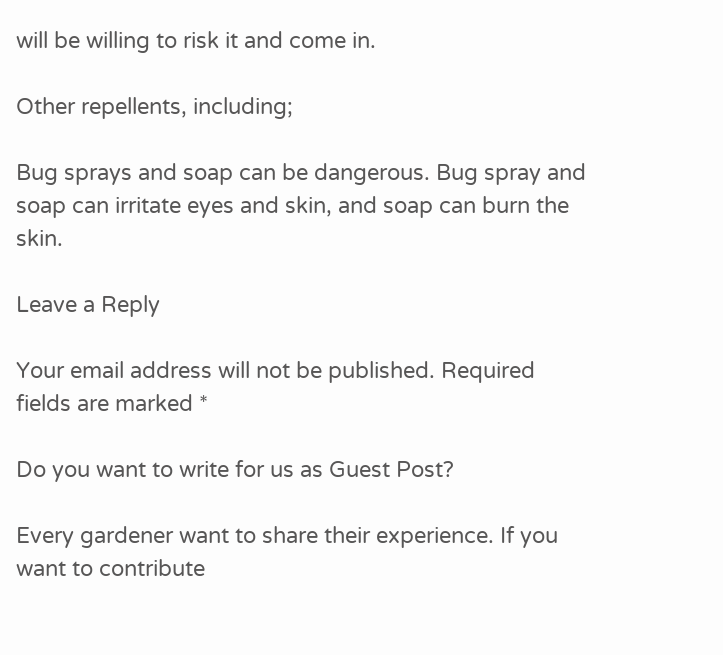will be willing to risk it and come in.

Other repellents, including;

Bug sprays and soap can be dangerous. Bug spray and soap can irritate eyes and skin, and soap can burn the skin.

Leave a Reply

Your email address will not be published. Required fields are marked *

Do you want to write for us as Guest Post?

Every gardener want to share their experience. If you want to contribute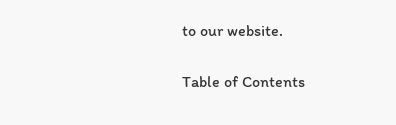to our website.

Table of Contents